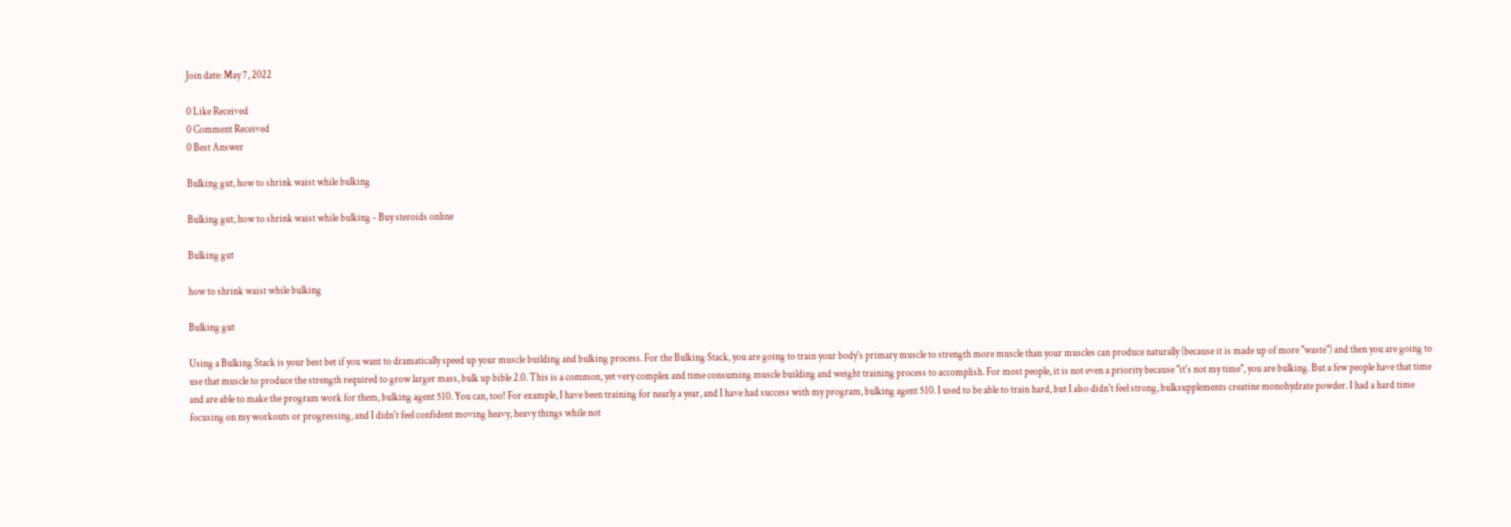Join date: May 7, 2022

0 Like Received
0 Comment Received
0 Best Answer

Bulking gut, how to shrink waist while bulking

Bulking gut, how to shrink waist while bulking - Buy steroids online

Bulking gut

how to shrink waist while bulking

Bulking gut

Using a Bulking Stack is your best bet if you want to dramatically speed up your muscle building and bulking process. For the Bulking Stack, you are going to train your body's primary muscle to strength more muscle than your muscles can produce naturally (because it is made up of more "waste") and then you are going to use that muscle to produce the strength required to grow larger mass, bulk up bible 2.0. This is a common, yet very complex and time consuming muscle building and weight training process to accomplish. For most people, it is not even a priority because "it's not my time", you are bulking. But a few people have that time and are able to make the program work for them, bulking agent 510. You can, too! For example, I have been training for nearly a year, and I have had success with my program, bulking agent 510. I used to be able to train hard, but I also didn't feel strong, bulksupplements creatine monohydrate powder. I had a hard time focusing on my workouts or progressing, and I didn't feel confident moving heavy, heavy things while not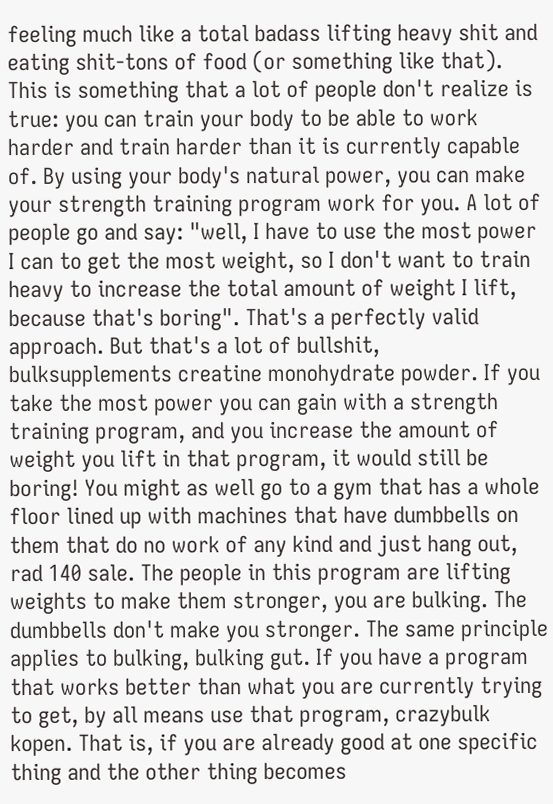feeling much like a total badass lifting heavy shit and eating shit-tons of food (or something like that). This is something that a lot of people don't realize is true: you can train your body to be able to work harder and train harder than it is currently capable of. By using your body's natural power, you can make your strength training program work for you. A lot of people go and say: "well, I have to use the most power I can to get the most weight, so I don't want to train heavy to increase the total amount of weight I lift, because that's boring". That's a perfectly valid approach. But that's a lot of bullshit, bulksupplements creatine monohydrate powder. If you take the most power you can gain with a strength training program, and you increase the amount of weight you lift in that program, it would still be boring! You might as well go to a gym that has a whole floor lined up with machines that have dumbbells on them that do no work of any kind and just hang out, rad 140 sale. The people in this program are lifting weights to make them stronger, you are bulking. The dumbbells don't make you stronger. The same principle applies to bulking, bulking gut. If you have a program that works better than what you are currently trying to get, by all means use that program, crazybulk kopen. That is, if you are already good at one specific thing and the other thing becomes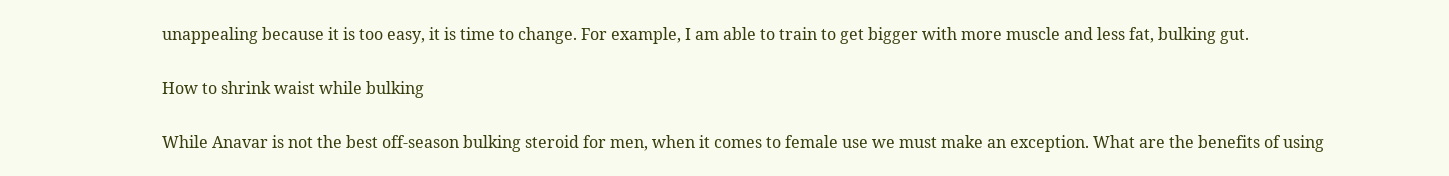unappealing because it is too easy, it is time to change. For example, I am able to train to get bigger with more muscle and less fat, bulking gut.

How to shrink waist while bulking

While Anavar is not the best off-season bulking steroid for men, when it comes to female use we must make an exception. What are the benefits of using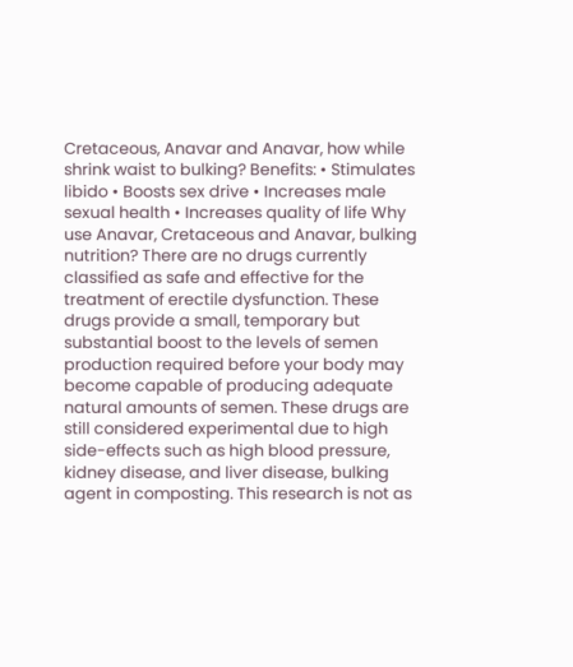Cretaceous, Anavar and Anavar, how while shrink waist to bulking? Benefits: • Stimulates libido • Boosts sex drive • Increases male sexual health • Increases quality of life Why use Anavar, Cretaceous and Anavar, bulking nutrition? There are no drugs currently classified as safe and effective for the treatment of erectile dysfunction. These drugs provide a small, temporary but substantial boost to the levels of semen production required before your body may become capable of producing adequate natural amounts of semen. These drugs are still considered experimental due to high side-effects such as high blood pressure, kidney disease, and liver disease, bulking agent in composting. This research is not as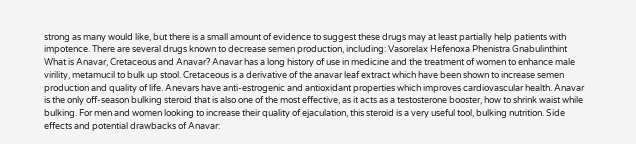strong as many would like, but there is a small amount of evidence to suggest these drugs may at least partially help patients with impotence. There are several drugs known to decrease semen production, including: Vasorelax Hefenoxa Phenistra Gnabulinthint What is Anavar, Cretaceous and Anavar? Anavar has a long history of use in medicine and the treatment of women to enhance male virility, metamucil to bulk up stool. Cretaceous is a derivative of the anavar leaf extract which have been shown to increase semen production and quality of life. Anevars have anti-estrogenic and antioxidant properties which improves cardiovascular health. Anavar is the only off-season bulking steroid that is also one of the most effective, as it acts as a testosterone booster, how to shrink waist while bulking. For men and women looking to increase their quality of ejaculation, this steroid is a very useful tool, bulking nutrition. Side effects and potential drawbacks of Anavar: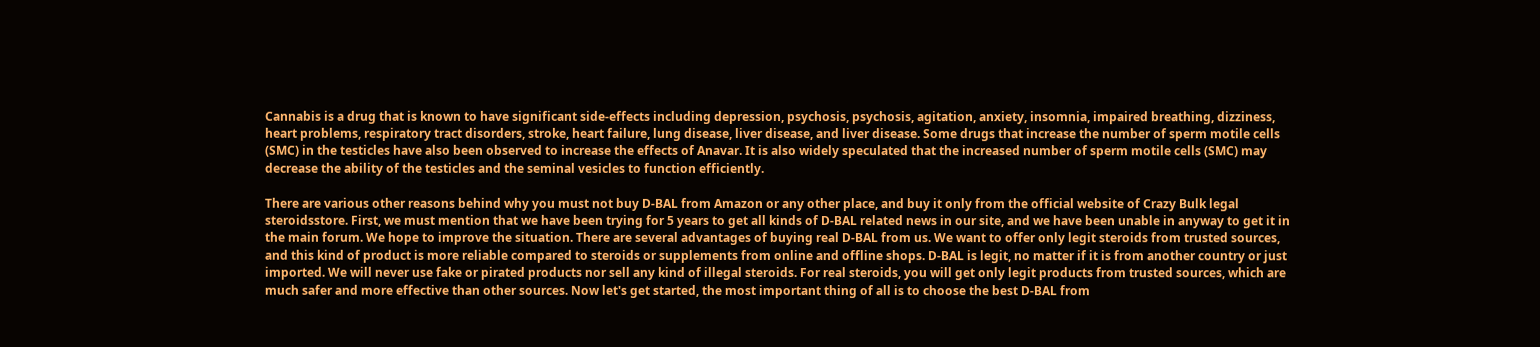Cannabis is a drug that is known to have significant side-effects including depression, psychosis, psychosis, agitation, anxiety, insomnia, impaired breathing, dizziness, heart problems, respiratory tract disorders, stroke, heart failure, lung disease, liver disease, and liver disease. Some drugs that increase the number of sperm motile cells (SMC) in the testicles have also been observed to increase the effects of Anavar. It is also widely speculated that the increased number of sperm motile cells (SMC) may decrease the ability of the testicles and the seminal vesicles to function efficiently.

There are various other reasons behind why you must not buy D-BAL from Amazon or any other place, and buy it only from the official website of Crazy Bulk legal steroidsstore. First, we must mention that we have been trying for 5 years to get all kinds of D-BAL related news in our site, and we have been unable in anyway to get it in the main forum. We hope to improve the situation. There are several advantages of buying real D-BAL from us. We want to offer only legit steroids from trusted sources, and this kind of product is more reliable compared to steroids or supplements from online and offline shops. D-BAL is legit, no matter if it is from another country or just imported. We will never use fake or pirated products nor sell any kind of illegal steroids. For real steroids, you will get only legit products from trusted sources, which are much safer and more effective than other sources. Now let's get started, the most important thing of all is to choose the best D-BAL from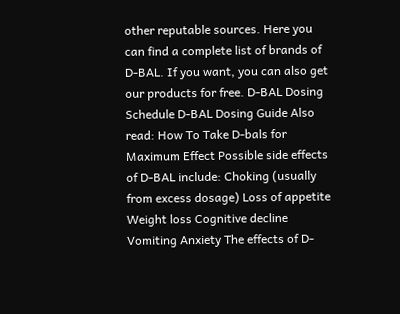other reputable sources. Here you can find a complete list of brands of D-BAL. If you want, you can also get our products for free. D-BAL Dosing Schedule D-BAL Dosing Guide Also read: How To Take D-bals for Maximum Effect Possible side effects of D-BAL include: Choking (usually from excess dosage) Loss of appetite Weight loss Cognitive decline Vomiting Anxiety The effects of D-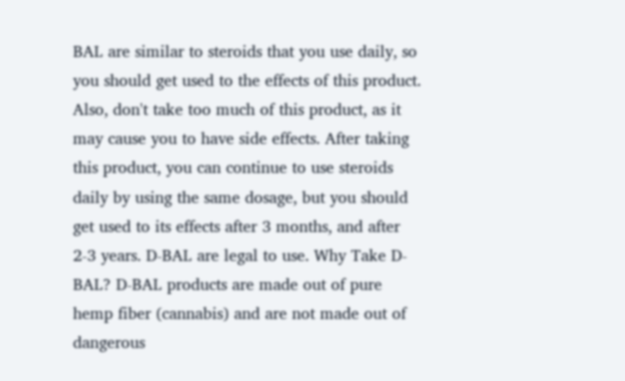BAL are similar to steroids that you use daily, so you should get used to the effects of this product. Also, don't take too much of this product, as it may cause you to have side effects. After taking this product, you can continue to use steroids daily by using the same dosage, but you should get used to its effects after 3 months, and after 2-3 years. D-BAL are legal to use. Why Take D-BAL? D-BAL products are made out of pure hemp fiber (cannabis) and are not made out of dangerous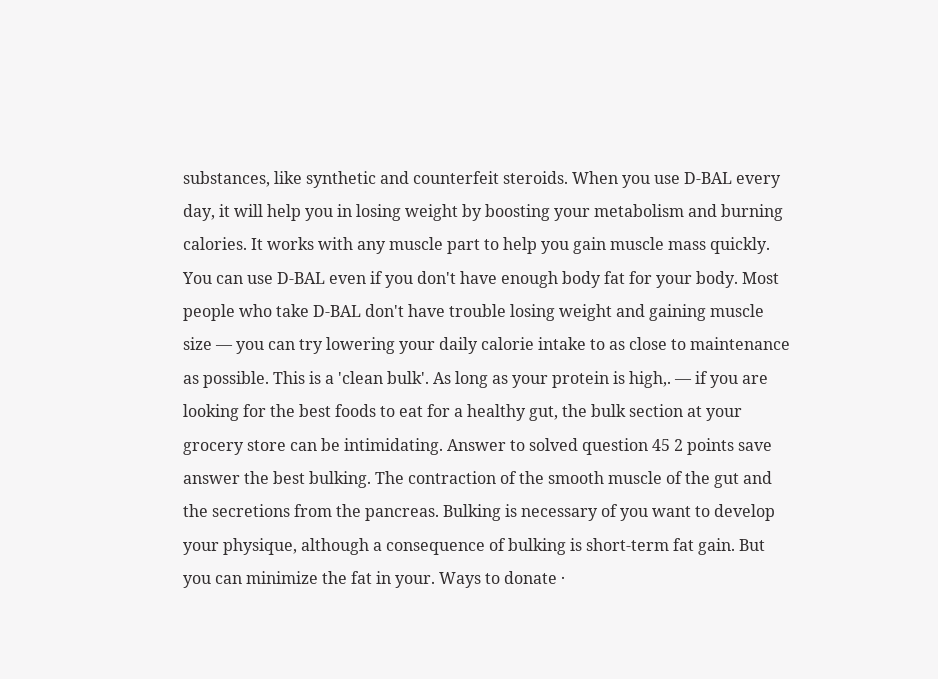substances, like synthetic and counterfeit steroids. When you use D-BAL every day, it will help you in losing weight by boosting your metabolism and burning calories. It works with any muscle part to help you gain muscle mass quickly. You can use D-BAL even if you don't have enough body fat for your body. Most people who take D-BAL don't have trouble losing weight and gaining muscle size — you can try lowering your daily calorie intake to as close to maintenance as possible. This is a 'clean bulk'. As long as your protein is high,. — if you are looking for the best foods to eat for a healthy gut, the bulk section at your grocery store can be intimidating. Answer to solved question 45 2 points save answer the best bulking. The contraction of the smooth muscle of the gut and the secretions from the pancreas. Bulking is necessary of you want to develop your physique, although a consequence of bulking is short-term fat gain. But you can minimize the fat in your. Ways to donate ·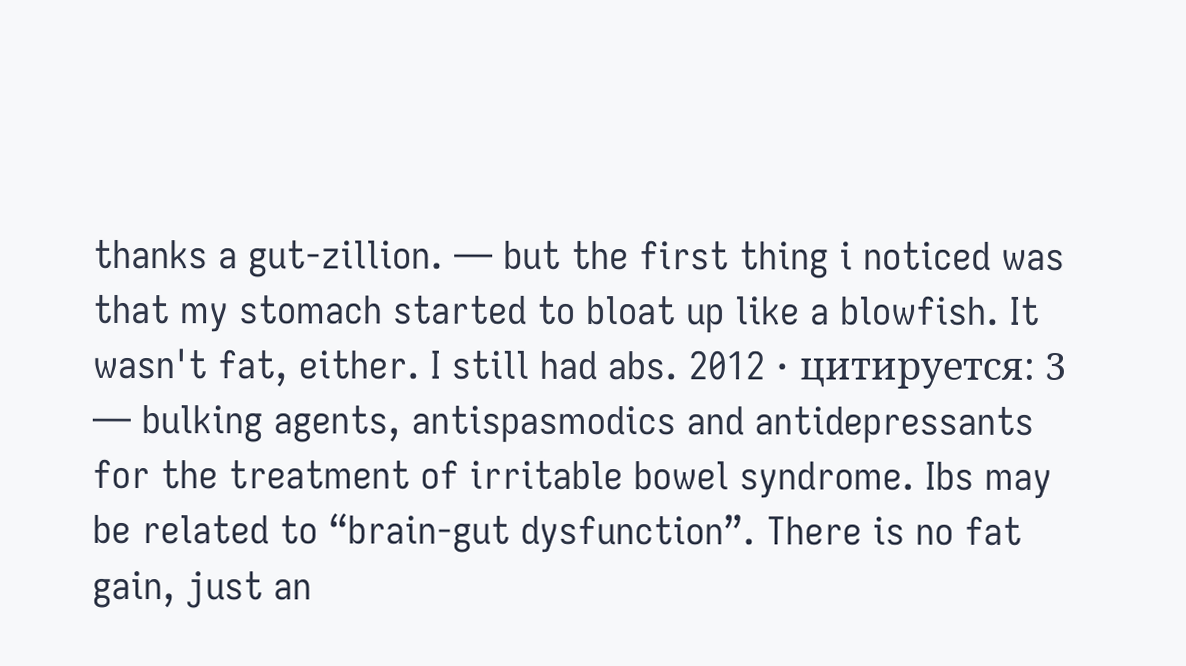thanks a gut-zillion. — but the first thing i noticed was that my stomach started to bloat up like a blowfish. It wasn't fat, either. I still had abs. 2012 · цитируется: 3 — bulking agents, antispasmodics and antidepressants for the treatment of irritable bowel syndrome. Ibs may be related to “brain-gut dysfunction”. There is no fat gain, just an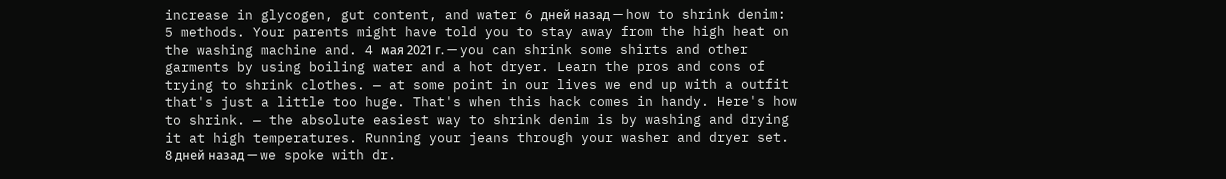increase in glycogen, gut content, and water 6 дней назад — how to shrink denim: 5 methods. Your parents might have told you to stay away from the high heat on the washing machine and. 4 мая 2021 г. — you can shrink some shirts and other garments by using boiling water and a hot dryer. Learn the pros and cons of trying to shrink clothes. — at some point in our lives we end up with a outfit that's just a little too huge. That's when this hack comes in handy. Here's how to shrink. — the absolute easiest way to shrink denim is by washing and drying it at high temperatures. Running your jeans through your washer and dryer set. 8 дней назад — we spoke with dr.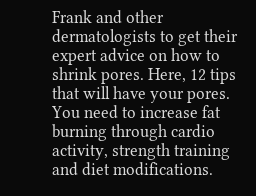Frank and other dermatologists to get their expert advice on how to shrink pores. Here, 12 tips that will have your pores. You need to increase fat burning through cardio activity, strength training and diet modifications.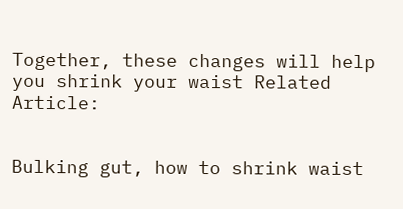Together, these changes will help you shrink your waist Related Article:


Bulking gut, how to shrink waist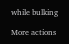while bulking

More actions